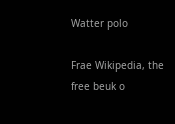Watter polo

Frae Wikipedia, the free beuk o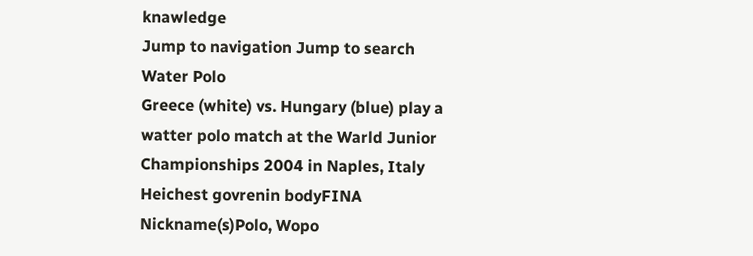knawledge
Jump to navigation Jump to search
Water Polo
Greece (white) vs. Hungary (blue) play a watter polo match at the Warld Junior Championships 2004 in Naples, Italy
Heichest govrenin bodyFINA
Nickname(s)Polo, Wopo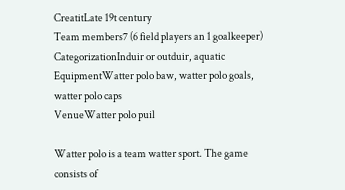CreatitLate 19t century
Team members7 (6 field players an 1 goalkeeper)
CategorizationInduir or outduir, aquatic
EquipmentWatter polo baw, watter polo goals, watter polo caps
VenueWatter polo puil

Watter polo is a team watter sport. The game consists of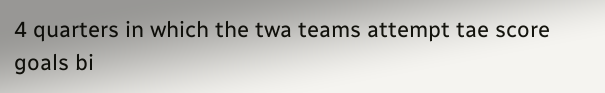4 quarters in which the twa teams attempt tae score goals bi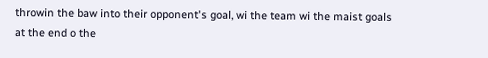throwin the baw into their opponent's goal, wi the team wi the maist goals at the end o the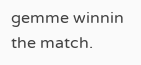gemme winnin the match.